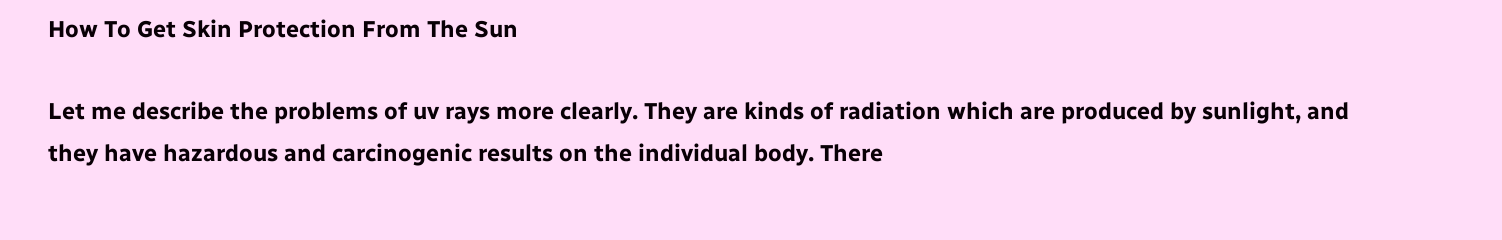How To Get Skin Protection From The Sun

Let me describe the problems of uv rays more clearly. They are kinds of radiation which are produced by sunlight, and they have hazardous and carcinogenic results on the individual body. There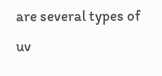are several types of uv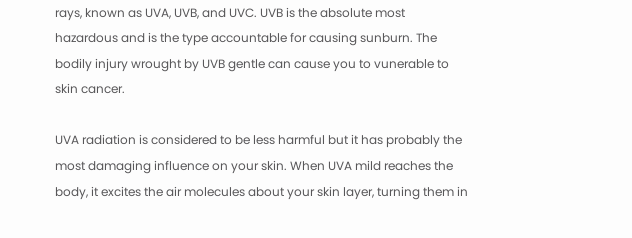rays, known as UVA, UVB, and UVC. UVB is the absolute most hazardous and is the type accountable for causing sunburn. The bodily injury wrought by UVB gentle can cause you to vunerable to skin cancer.

UVA radiation is considered to be less harmful but it has probably the most damaging influence on your skin. When UVA mild reaches the body, it excites the air molecules about your skin layer, turning them in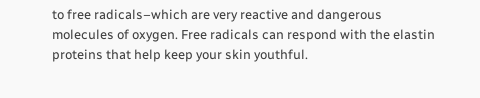to free radicals–which are very reactive and dangerous molecules of oxygen. Free radicals can respond with the elastin proteins that help keep your skin youthful.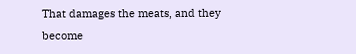That damages the meats, and they become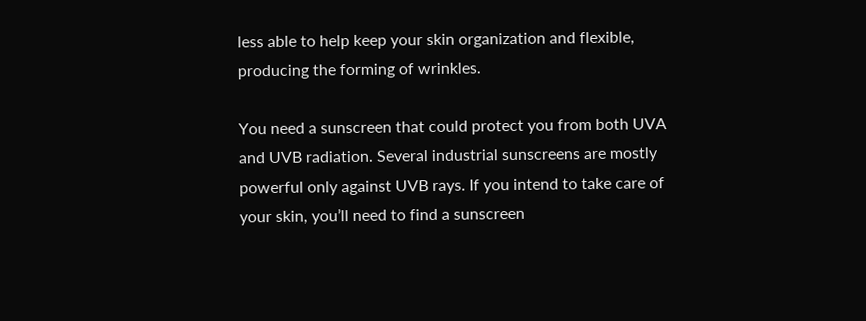less able to help keep your skin organization and flexible, producing the forming of wrinkles.

You need a sunscreen that could protect you from both UVA and UVB radiation. Several industrial sunscreens are mostly powerful only against UVB rays. If you intend to take care of your skin, you’ll need to find a sunscreen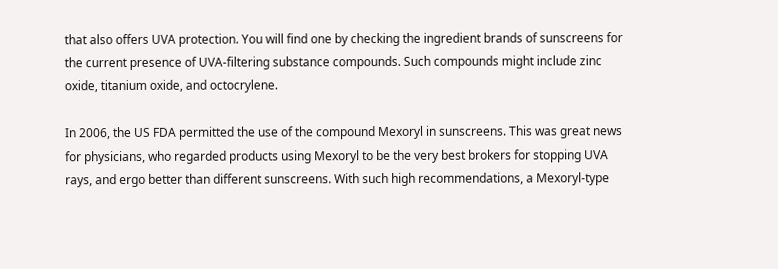that also offers UVA protection. You will find one by checking the ingredient brands of sunscreens for the current presence of UVA-filtering substance compounds. Such compounds might include zinc oxide, titanium oxide, and octocrylene.

In 2006, the US FDA permitted the use of the compound Mexoryl in sunscreens. This was great news for physicians, who regarded products using Mexoryl to be the very best brokers for stopping UVA rays, and ergo better than different sunscreens. With such high recommendations, a Mexoryl-type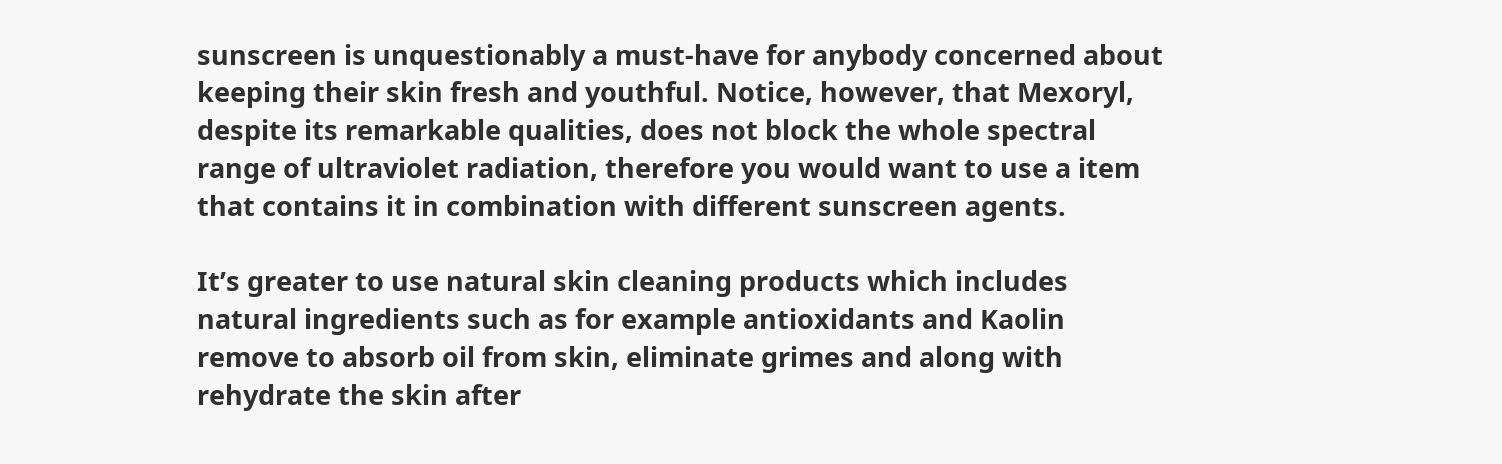sunscreen is unquestionably a must-have for anybody concerned about keeping their skin fresh and youthful. Notice, however, that Mexoryl, despite its remarkable qualities, does not block the whole spectral range of ultraviolet radiation, therefore you would want to use a item that contains it in combination with different sunscreen agents.

It’s greater to use natural skin cleaning products which includes natural ingredients such as for example antioxidants and Kaolin remove to absorb oil from skin, eliminate grimes and along with rehydrate the skin after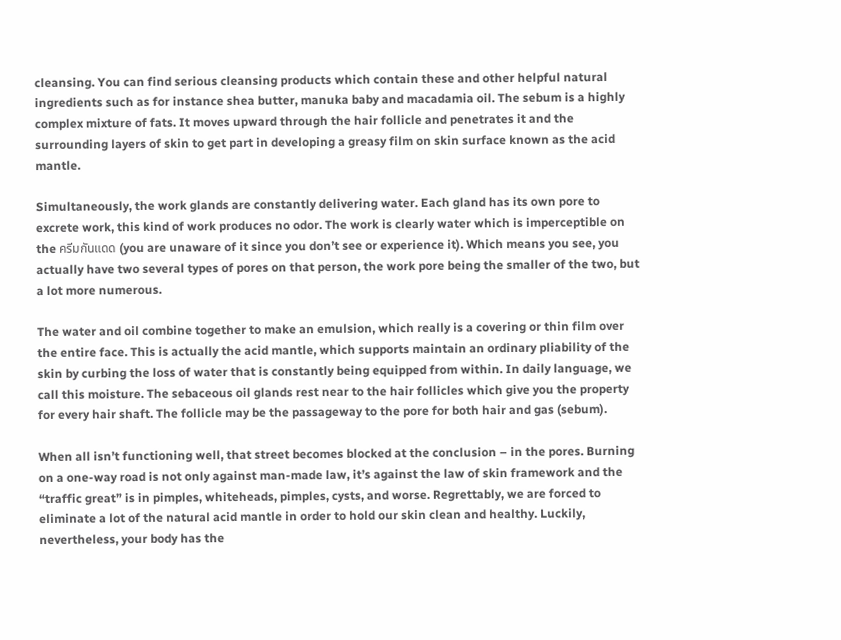cleansing. You can find serious cleansing products which contain these and other helpful natural ingredients such as for instance shea butter, manuka baby and macadamia oil. The sebum is a highly complex mixture of fats. It moves upward through the hair follicle and penetrates it and the surrounding layers of skin to get part in developing a greasy film on skin surface known as the acid mantle.

Simultaneously, the work glands are constantly delivering water. Each gland has its own pore to excrete work, this kind of work produces no odor. The work is clearly water which is imperceptible on the ครีมกันแดด (you are unaware of it since you don’t see or experience it). Which means you see, you actually have two several types of pores on that person, the work pore being the smaller of the two, but a lot more numerous.

The water and oil combine together to make an emulsion, which really is a covering or thin film over the entire face. This is actually the acid mantle, which supports maintain an ordinary pliability of the skin by curbing the loss of water that is constantly being equipped from within. In daily language, we call this moisture. The sebaceous oil glands rest near to the hair follicles which give you the property for every hair shaft. The follicle may be the passageway to the pore for both hair and gas (sebum).

When all isn’t functioning well, that street becomes blocked at the conclusion – in the pores. Burning on a one-way road is not only against man-made law, it’s against the law of skin framework and the “traffic great” is in pimples, whiteheads, pimples, cysts, and worse. Regrettably, we are forced to eliminate a lot of the natural acid mantle in order to hold our skin clean and healthy. Luckily, nevertheless, your body has the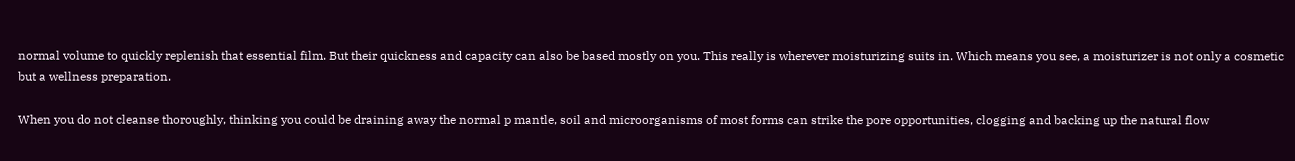normal volume to quickly replenish that essential film. But their quickness and capacity can also be based mostly on you. This really is wherever moisturizing suits in. Which means you see, a moisturizer is not only a cosmetic but a wellness preparation.

When you do not cleanse thoroughly, thinking you could be draining away the normal p mantle, soil and microorganisms of most forms can strike the pore opportunities, clogging and backing up the natural flow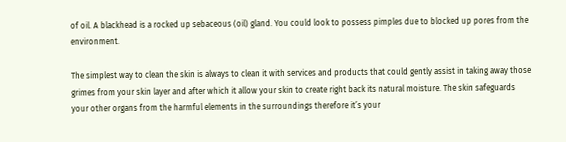of oil. A blackhead is a rocked up sebaceous (oil) gland. You could look to possess pimples due to blocked up pores from the environment.

The simplest way to clean the skin is always to clean it with services and products that could gently assist in taking away those grimes from your skin layer and after which it allow your skin to create right back its natural moisture. The skin safeguards your other organs from the harmful elements in the surroundings therefore it’s your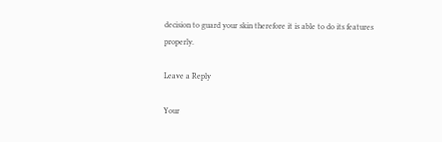decision to guard your skin therefore it is able to do its features properly.

Leave a Reply

Your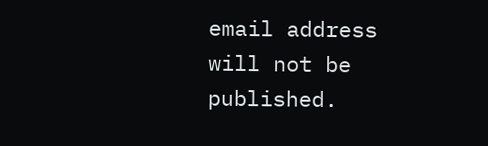email address will not be published.